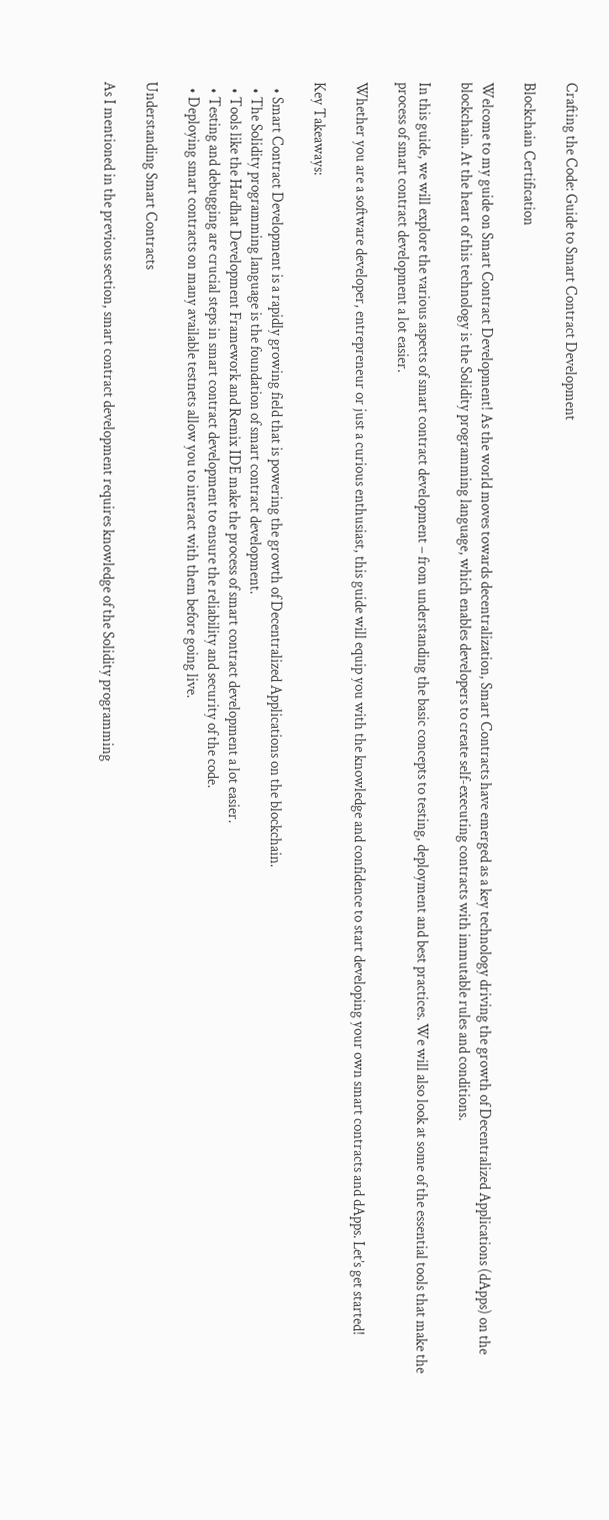Crafting the Code: Guide to Smart Contract Development

Blockchain Certification

Welcome to my guide on Smart Contract Development! As the world moves towards decentralization, Smart Contracts have emerged as a key technology driving the growth of Decentralized Applications (dApps) on the blockchain. At the heart of this technology is the Solidity programming language, which enables developers to create self-executing contracts with immutable rules and conditions.

In this guide, we will explore the various aspects of smart contract development – from understanding the basic concepts to testing, deployment and best practices. We will also look at some of the essential tools that make the process of smart contract development a lot easier.

Whether you are a software developer, entrepreneur or just a curious enthusiast, this guide will equip you with the knowledge and confidence to start developing your own smart contracts and dApps. Let’s get started!

Key Takeaways:

  • Smart Contract Development is a rapidly growing field that is powering the growth of Decentralized Applications on the blockchain.
  • The Solidity programming language is the foundation of smart contract development.
  • Tools like the Hardhat Development Framework and Remix IDE make the process of smart contract development a lot easier.
  • Testing and debugging are crucial steps in smart contract development to ensure the reliability and security of the code.
  • Deploying smart contracts on many available testnets allow you to interact with them before going live.

Understanding Smart Contracts

As I mentioned in the previous section, smart contract development requires knowledge of the Solidity programming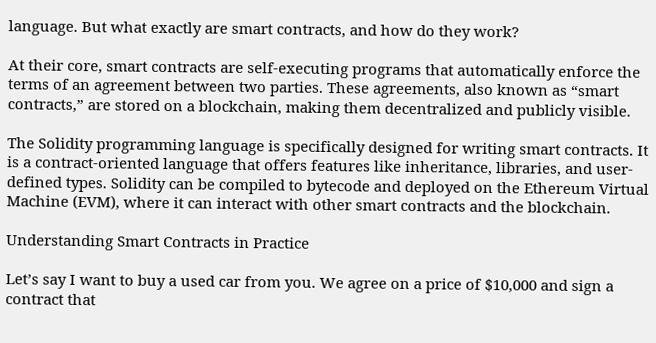language. But what exactly are smart contracts, and how do they work?

At their core, smart contracts are self-executing programs that automatically enforce the terms of an agreement between two parties. These agreements, also known as “smart contracts,” are stored on a blockchain, making them decentralized and publicly visible.

The Solidity programming language is specifically designed for writing smart contracts. It is a contract-oriented language that offers features like inheritance, libraries, and user-defined types. Solidity can be compiled to bytecode and deployed on the Ethereum Virtual Machine (EVM), where it can interact with other smart contracts and the blockchain.

Understanding Smart Contracts in Practice

Let’s say I want to buy a used car from you. We agree on a price of $10,000 and sign a contract that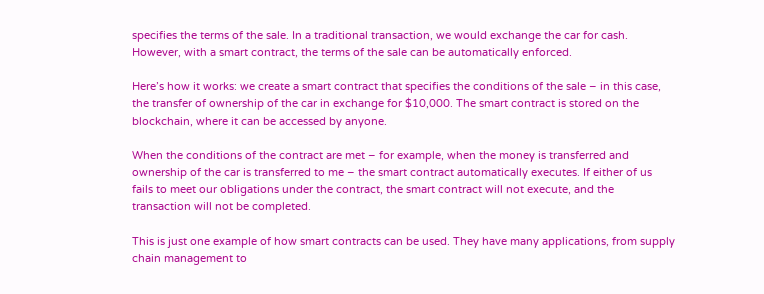specifies the terms of the sale. In a traditional transaction, we would exchange the car for cash. However, with a smart contract, the terms of the sale can be automatically enforced.

Here’s how it works: we create a smart contract that specifies the conditions of the sale – in this case, the transfer of ownership of the car in exchange for $10,000. The smart contract is stored on the blockchain, where it can be accessed by anyone.

When the conditions of the contract are met – for example, when the money is transferred and ownership of the car is transferred to me – the smart contract automatically executes. If either of us fails to meet our obligations under the contract, the smart contract will not execute, and the transaction will not be completed.

This is just one example of how smart contracts can be used. They have many applications, from supply chain management to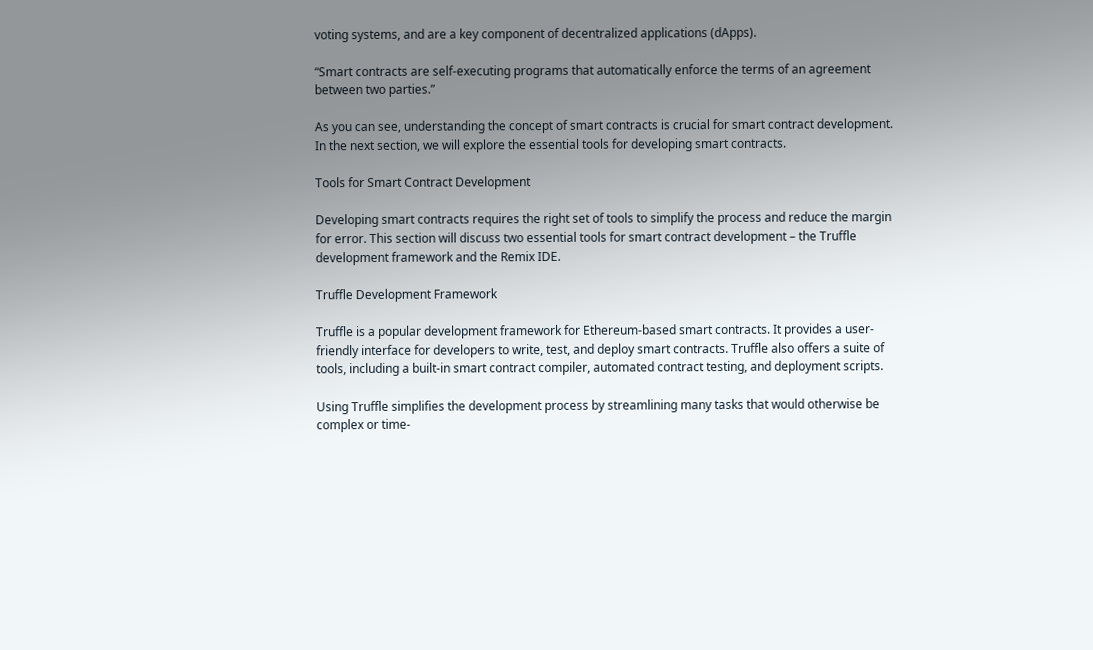voting systems, and are a key component of decentralized applications (dApps).

“Smart contracts are self-executing programs that automatically enforce the terms of an agreement between two parties.”

As you can see, understanding the concept of smart contracts is crucial for smart contract development. In the next section, we will explore the essential tools for developing smart contracts.

Tools for Smart Contract Development

Developing smart contracts requires the right set of tools to simplify the process and reduce the margin for error. This section will discuss two essential tools for smart contract development – the Truffle development framework and the Remix IDE.

Truffle Development Framework

Truffle is a popular development framework for Ethereum-based smart contracts. It provides a user-friendly interface for developers to write, test, and deploy smart contracts. Truffle also offers a suite of tools, including a built-in smart contract compiler, automated contract testing, and deployment scripts.

Using Truffle simplifies the development process by streamlining many tasks that would otherwise be complex or time-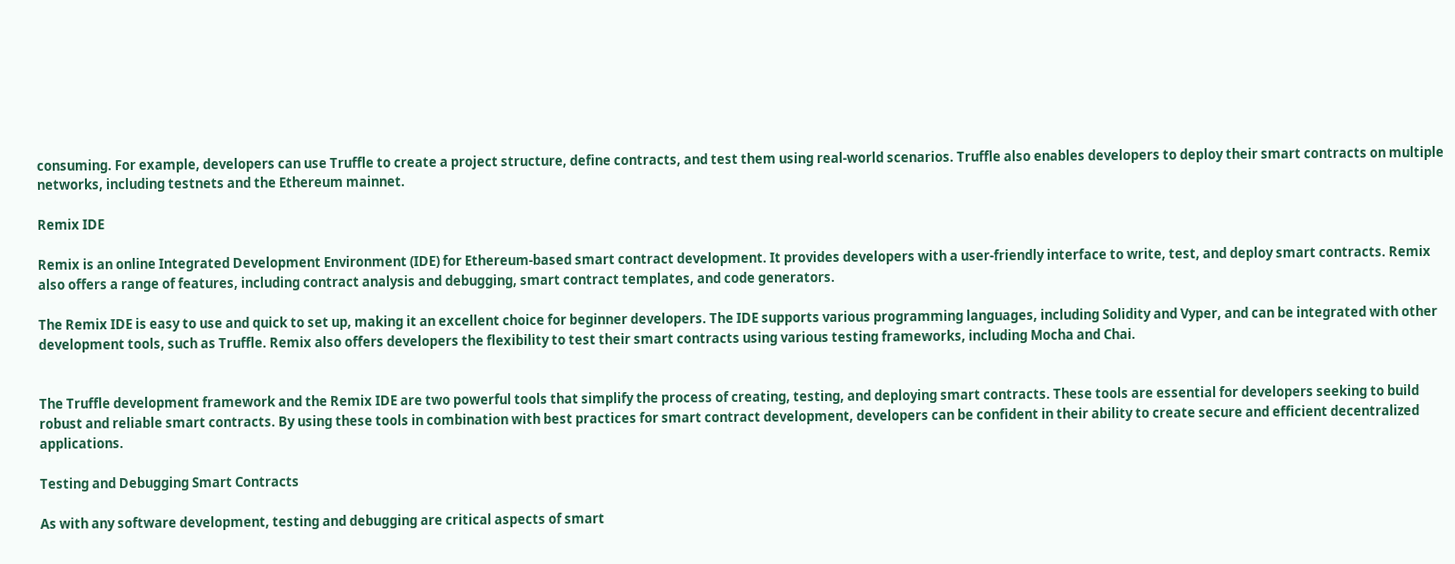consuming. For example, developers can use Truffle to create a project structure, define contracts, and test them using real-world scenarios. Truffle also enables developers to deploy their smart contracts on multiple networks, including testnets and the Ethereum mainnet.

Remix IDE

Remix is an online Integrated Development Environment (IDE) for Ethereum-based smart contract development. It provides developers with a user-friendly interface to write, test, and deploy smart contracts. Remix also offers a range of features, including contract analysis and debugging, smart contract templates, and code generators.

The Remix IDE is easy to use and quick to set up, making it an excellent choice for beginner developers. The IDE supports various programming languages, including Solidity and Vyper, and can be integrated with other development tools, such as Truffle. Remix also offers developers the flexibility to test their smart contracts using various testing frameworks, including Mocha and Chai.


The Truffle development framework and the Remix IDE are two powerful tools that simplify the process of creating, testing, and deploying smart contracts. These tools are essential for developers seeking to build robust and reliable smart contracts. By using these tools in combination with best practices for smart contract development, developers can be confident in their ability to create secure and efficient decentralized applications.

Testing and Debugging Smart Contracts

As with any software development, testing and debugging are critical aspects of smart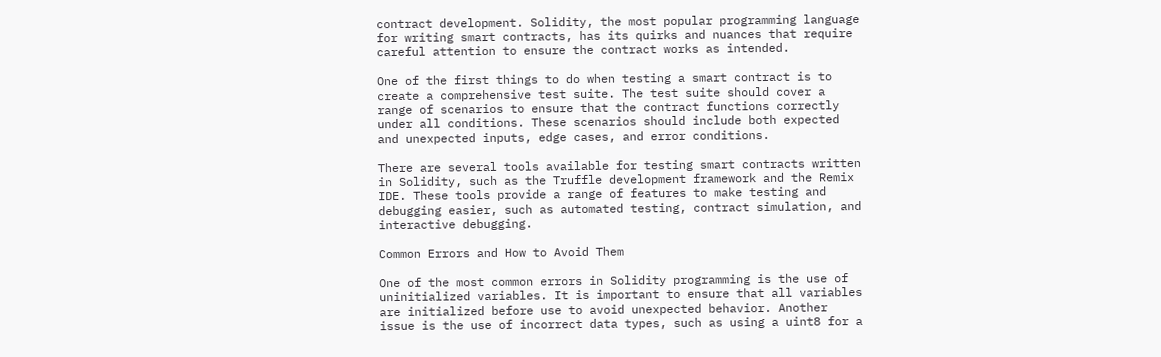contract development. Solidity, the most popular programming language for writing smart contracts, has its quirks and nuances that require careful attention to ensure the contract works as intended.

One of the first things to do when testing a smart contract is to create a comprehensive test suite. The test suite should cover a range of scenarios to ensure that the contract functions correctly under all conditions. These scenarios should include both expected and unexpected inputs, edge cases, and error conditions.

There are several tools available for testing smart contracts written in Solidity, such as the Truffle development framework and the Remix IDE. These tools provide a range of features to make testing and debugging easier, such as automated testing, contract simulation, and interactive debugging.

Common Errors and How to Avoid Them

One of the most common errors in Solidity programming is the use of uninitialized variables. It is important to ensure that all variables are initialized before use to avoid unexpected behavior. Another issue is the use of incorrect data types, such as using a uint8 for a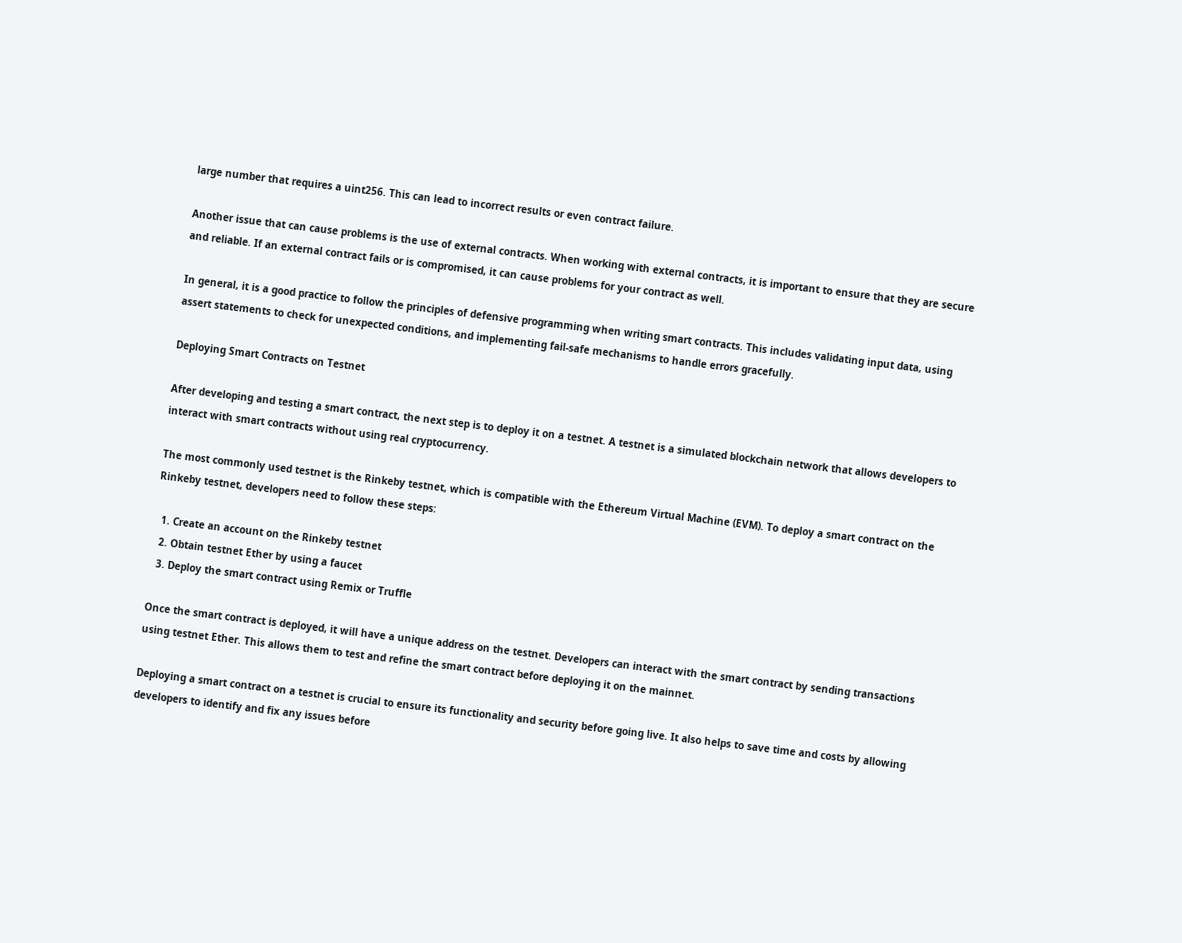large number that requires a uint256. This can lead to incorrect results or even contract failure.

Another issue that can cause problems is the use of external contracts. When working with external contracts, it is important to ensure that they are secure and reliable. If an external contract fails or is compromised, it can cause problems for your contract as well.

In general, it is a good practice to follow the principles of defensive programming when writing smart contracts. This includes validating input data, using assert statements to check for unexpected conditions, and implementing fail-safe mechanisms to handle errors gracefully.

Deploying Smart Contracts on Testnet

After developing and testing a smart contract, the next step is to deploy it on a testnet. A testnet is a simulated blockchain network that allows developers to interact with smart contracts without using real cryptocurrency.

The most commonly used testnet is the Rinkeby testnet, which is compatible with the Ethereum Virtual Machine (EVM). To deploy a smart contract on the Rinkeby testnet, developers need to follow these steps:

  1. Create an account on the Rinkeby testnet
  2. Obtain testnet Ether by using a faucet
  3. Deploy the smart contract using Remix or Truffle

Once the smart contract is deployed, it will have a unique address on the testnet. Developers can interact with the smart contract by sending transactions using testnet Ether. This allows them to test and refine the smart contract before deploying it on the mainnet.

Deploying a smart contract on a testnet is crucial to ensure its functionality and security before going live. It also helps to save time and costs by allowing developers to identify and fix any issues before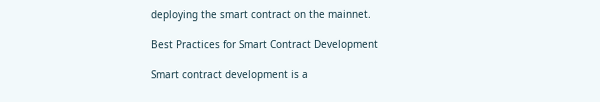deploying the smart contract on the mainnet.

Best Practices for Smart Contract Development

Smart contract development is a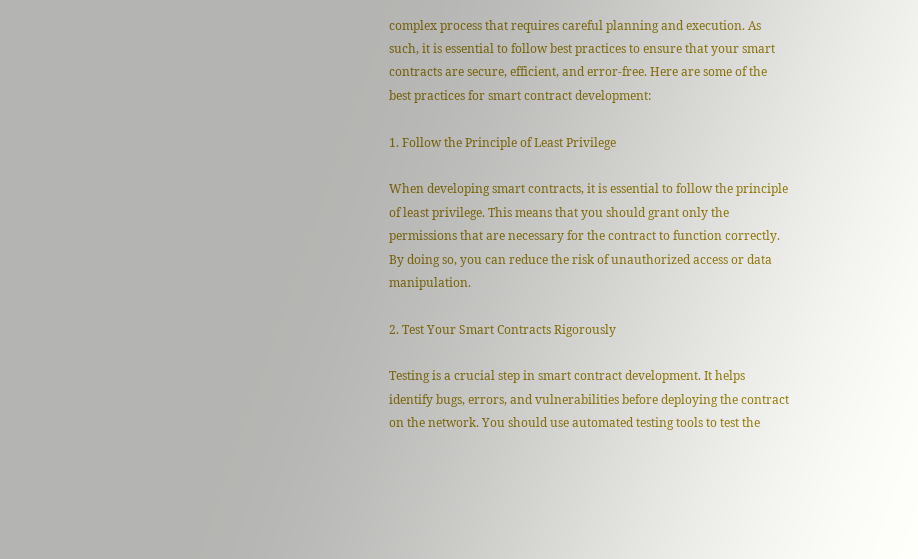complex process that requires careful planning and execution. As such, it is essential to follow best practices to ensure that your smart contracts are secure, efficient, and error-free. Here are some of the best practices for smart contract development:

1. Follow the Principle of Least Privilege

When developing smart contracts, it is essential to follow the principle of least privilege. This means that you should grant only the permissions that are necessary for the contract to function correctly. By doing so, you can reduce the risk of unauthorized access or data manipulation.

2. Test Your Smart Contracts Rigorously

Testing is a crucial step in smart contract development. It helps identify bugs, errors, and vulnerabilities before deploying the contract on the network. You should use automated testing tools to test the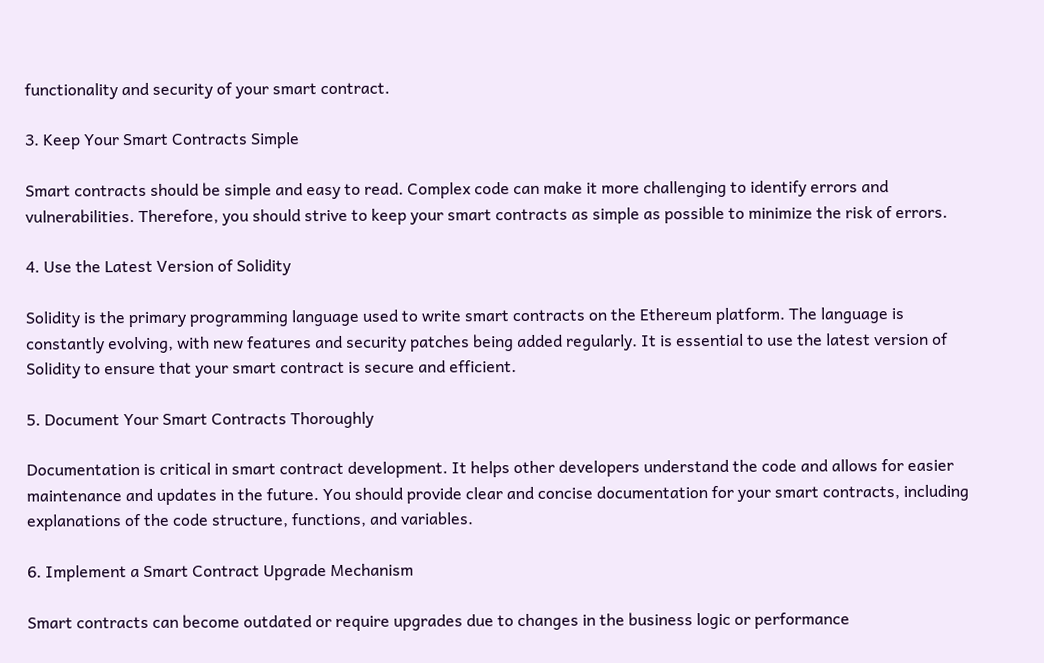functionality and security of your smart contract.

3. Keep Your Smart Contracts Simple

Smart contracts should be simple and easy to read. Complex code can make it more challenging to identify errors and vulnerabilities. Therefore, you should strive to keep your smart contracts as simple as possible to minimize the risk of errors.

4. Use the Latest Version of Solidity

Solidity is the primary programming language used to write smart contracts on the Ethereum platform. The language is constantly evolving, with new features and security patches being added regularly. It is essential to use the latest version of Solidity to ensure that your smart contract is secure and efficient.

5. Document Your Smart Contracts Thoroughly

Documentation is critical in smart contract development. It helps other developers understand the code and allows for easier maintenance and updates in the future. You should provide clear and concise documentation for your smart contracts, including explanations of the code structure, functions, and variables.

6. Implement a Smart Contract Upgrade Mechanism

Smart contracts can become outdated or require upgrades due to changes in the business logic or performance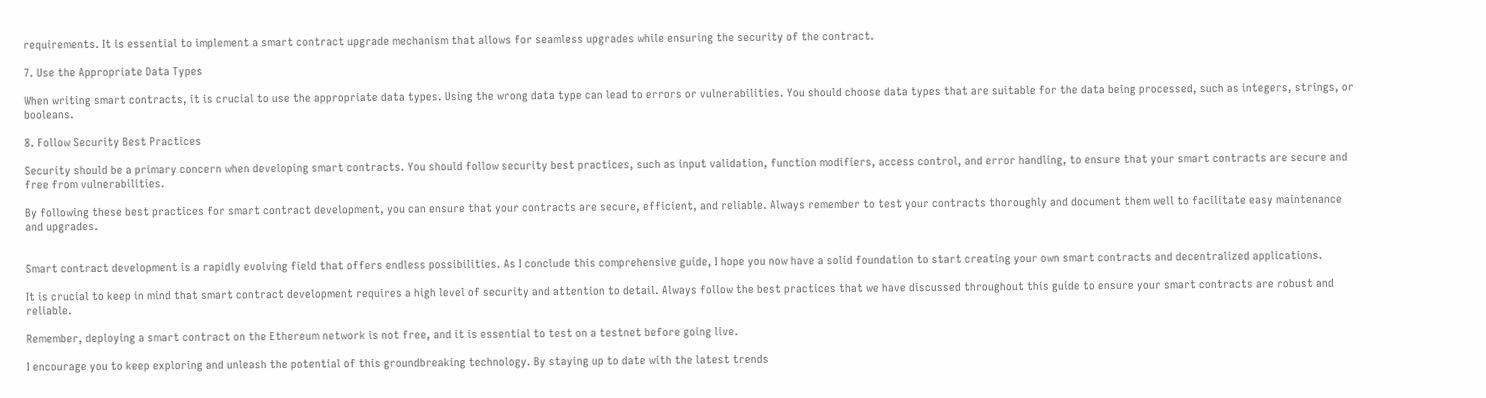requirements. It is essential to implement a smart contract upgrade mechanism that allows for seamless upgrades while ensuring the security of the contract.

7. Use the Appropriate Data Types

When writing smart contracts, it is crucial to use the appropriate data types. Using the wrong data type can lead to errors or vulnerabilities. You should choose data types that are suitable for the data being processed, such as integers, strings, or booleans.

8. Follow Security Best Practices

Security should be a primary concern when developing smart contracts. You should follow security best practices, such as input validation, function modifiers, access control, and error handling, to ensure that your smart contracts are secure and free from vulnerabilities.

By following these best practices for smart contract development, you can ensure that your contracts are secure, efficient, and reliable. Always remember to test your contracts thoroughly and document them well to facilitate easy maintenance and upgrades.


Smart contract development is a rapidly evolving field that offers endless possibilities. As I conclude this comprehensive guide, I hope you now have a solid foundation to start creating your own smart contracts and decentralized applications.

It is crucial to keep in mind that smart contract development requires a high level of security and attention to detail. Always follow the best practices that we have discussed throughout this guide to ensure your smart contracts are robust and reliable.

Remember, deploying a smart contract on the Ethereum network is not free, and it is essential to test on a testnet before going live.

I encourage you to keep exploring and unleash the potential of this groundbreaking technology. By staying up to date with the latest trends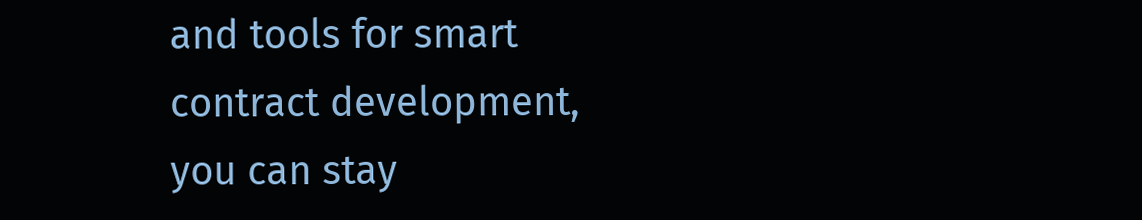and tools for smart contract development, you can stay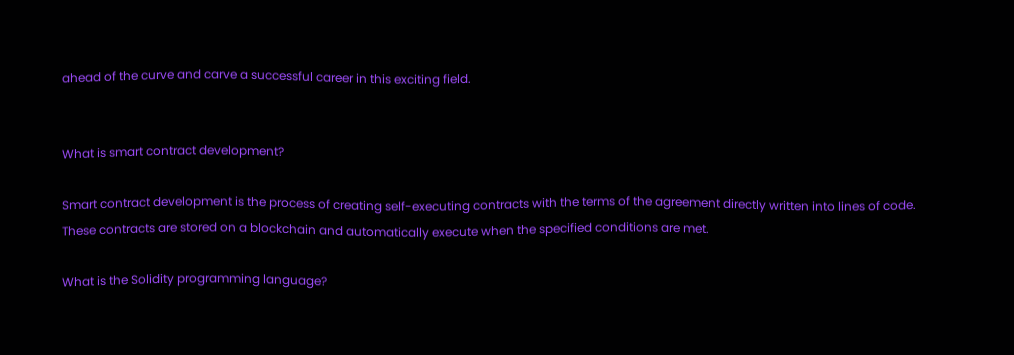ahead of the curve and carve a successful career in this exciting field.


What is smart contract development?

Smart contract development is the process of creating self-executing contracts with the terms of the agreement directly written into lines of code. These contracts are stored on a blockchain and automatically execute when the specified conditions are met.

What is the Solidity programming language?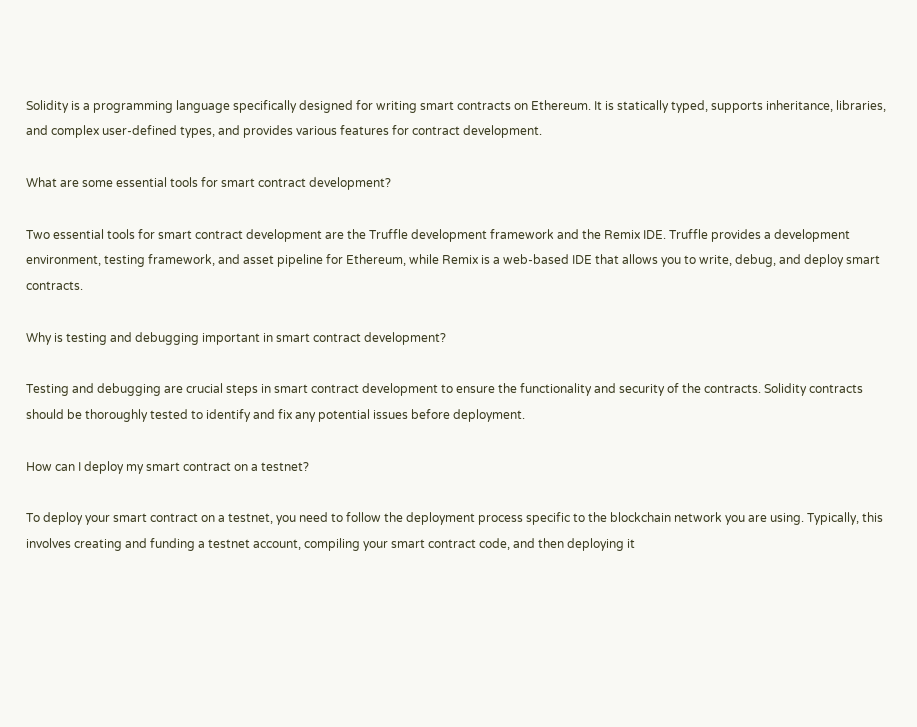Solidity is a programming language specifically designed for writing smart contracts on Ethereum. It is statically typed, supports inheritance, libraries, and complex user-defined types, and provides various features for contract development.

What are some essential tools for smart contract development?

Two essential tools for smart contract development are the Truffle development framework and the Remix IDE. Truffle provides a development environment, testing framework, and asset pipeline for Ethereum, while Remix is a web-based IDE that allows you to write, debug, and deploy smart contracts.

Why is testing and debugging important in smart contract development?

Testing and debugging are crucial steps in smart contract development to ensure the functionality and security of the contracts. Solidity contracts should be thoroughly tested to identify and fix any potential issues before deployment.

How can I deploy my smart contract on a testnet?

To deploy your smart contract on a testnet, you need to follow the deployment process specific to the blockchain network you are using. Typically, this involves creating and funding a testnet account, compiling your smart contract code, and then deploying it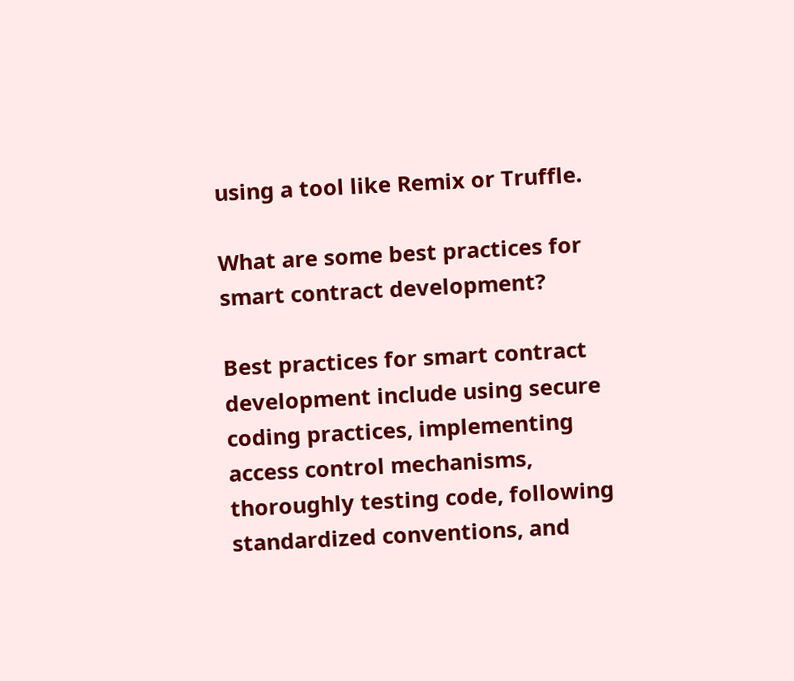using a tool like Remix or Truffle.

What are some best practices for smart contract development?

Best practices for smart contract development include using secure coding practices, implementing access control mechanisms, thoroughly testing code, following standardized conventions, and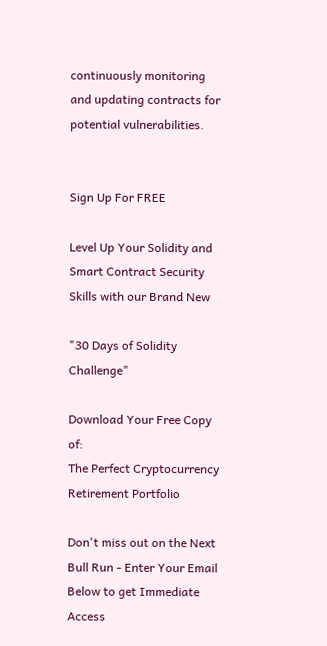continuously monitoring and updating contracts for potential vulnerabilities.


Sign Up For FREE

Level Up Your Solidity and Smart Contract Security Skills with our Brand New

"30 Days of Solidity Challenge"

Download Your Free Copy of:
The Perfect Cryptocurrency Retirement Portfolio

Don't miss out on the Next Bull Run - Enter Your Email Below to get Immediate Access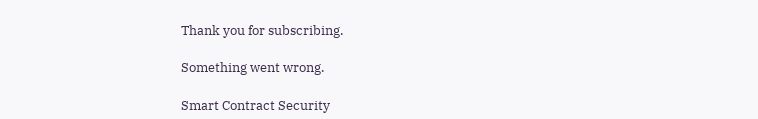Thank you for subscribing.

Something went wrong.

Smart Contract Security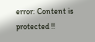error: Content is protected !!